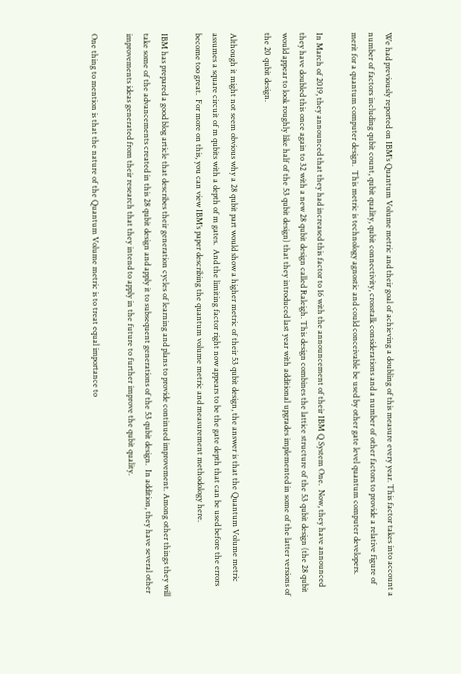We had previously reported on IBM’s Quantum Volume metric and their goal of achieving a doubling of this measure every year. This factor takes into account a number of factors including qubit count, qubit quality, qubit connectivity, crosstalk considerations and a number of other factors to provide a relative figure of merit for a quantum computer design.  This metric is technology agnostic and could conceivable be used by other gate level quantum computer developers.

In March of 2019, they announced that they had increased this factor to 16 with the announcement of their IBM Q System One.  Now, they have announced they have doubled this once again to 32 with a new 28 qubit design called Raleigh. This design combines the lattice structure of the 53 qubit design (the 28 qubit would appear to look roughly like half of the 53 qubit design) that they introduced last year with additional upgrades implemented in some of the latter versions of the 20 qubit design.

Although it might not seem obvious why a 28 qubit part would show a higher metric of their 53 qubit design, the answer is that the Quantum Volume metric assumes a square circuit of m qubits with a depth of m gates.  And the limiting factor right now appears to be the gate depth that can be used before the errors become too great.  For more on this, you can view IBM’s paper describing the quantum volume metric and measurement methodology here.

IBM has prepared a good blog article that describes their generation cycles of learning and plans to provide continued improvement. Among other things they will take some of the advancements created in this 28 qubit design and apply it to subsequent generations of the 53 qubit design.  In addition, they have several other improvements ideas generated from their research that they intend to apply in the future to further improve the qubit quality.

One thing to mention is that the nature of the Quantum Volume metric is to treat equal importance to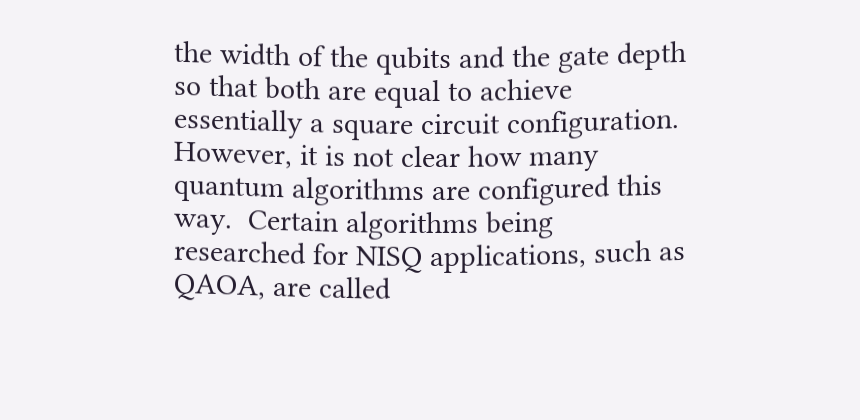the width of the qubits and the gate depth so that both are equal to achieve essentially a square circuit configuration. However, it is not clear how many quantum algorithms are configured this way.  Certain algorithms being researched for NISQ applications, such as QAOA, are called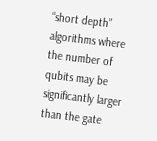“short depth” algorithms where the number of qubits may be significantly larger than the gate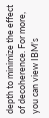depth to minimize the effect of decoherence. For more, you can view IBM’s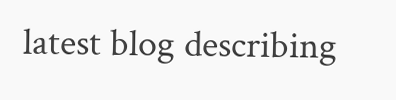latest blog describing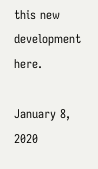this new development here.

January 8, 2020